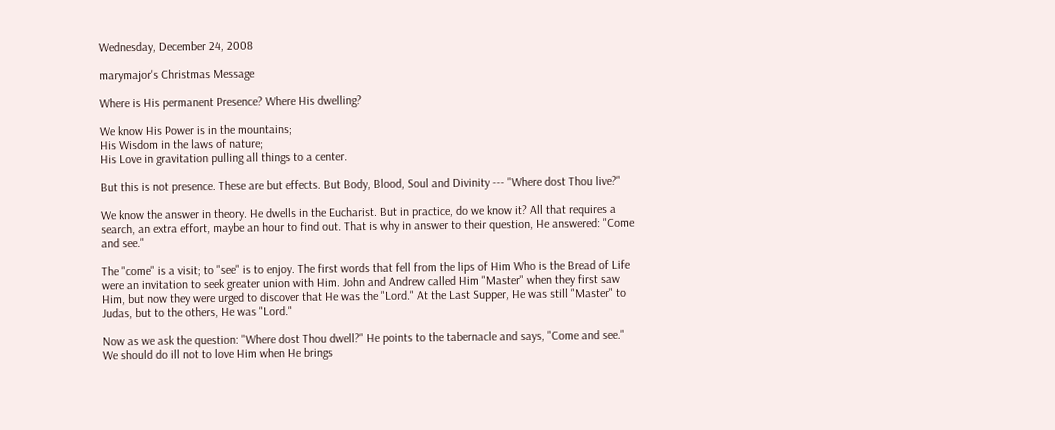Wednesday, December 24, 2008

marymajor's Christmas Message

Where is His permanent Presence? Where His dwelling?

We know His Power is in the mountains;
His Wisdom in the laws of nature;
His Love in gravitation pulling all things to a center.

But this is not presence. These are but effects. But Body, Blood, Soul and Divinity --- "Where dost Thou live?"

We know the answer in theory. He dwells in the Eucharist. But in practice, do we know it? All that requires a search, an extra effort, maybe an hour to find out. That is why in answer to their question, He answered: "Come and see."

The "come" is a visit; to "see" is to enjoy. The first words that fell from the lips of Him Who is the Bread of Life were an invitation to seek greater union with Him. John and Andrew called Him "Master" when they first saw Him, but now they were urged to discover that He was the "Lord." At the Last Supper, He was still "Master" to Judas, but to the others, He was "Lord."

Now as we ask the question: "Where dost Thou dwell?" He points to the tabernacle and says, "Come and see." We should do ill not to love Him when He brings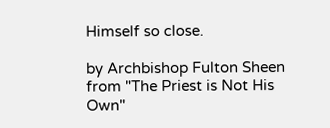Himself so close.

by Archbishop Fulton Sheen from "The Priest is Not His Own"